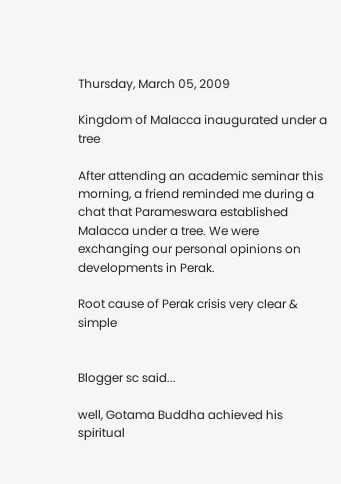Thursday, March 05, 2009

Kingdom of Malacca inaugurated under a tree

After attending an academic seminar this morning, a friend reminded me during a chat that Parameswara established Malacca under a tree. We were exchanging our personal opinions on developments in Perak.

Root cause of Perak crisis very clear & simple


Blogger sc said...

well, Gotama Buddha achieved his spiritual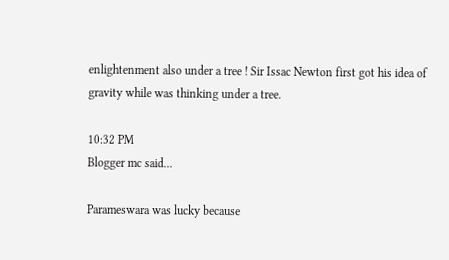enlightenment also under a tree ! Sir Issac Newton first got his idea of gravity while was thinking under a tree.

10:32 PM
Blogger mc said...

Parameswara was lucky because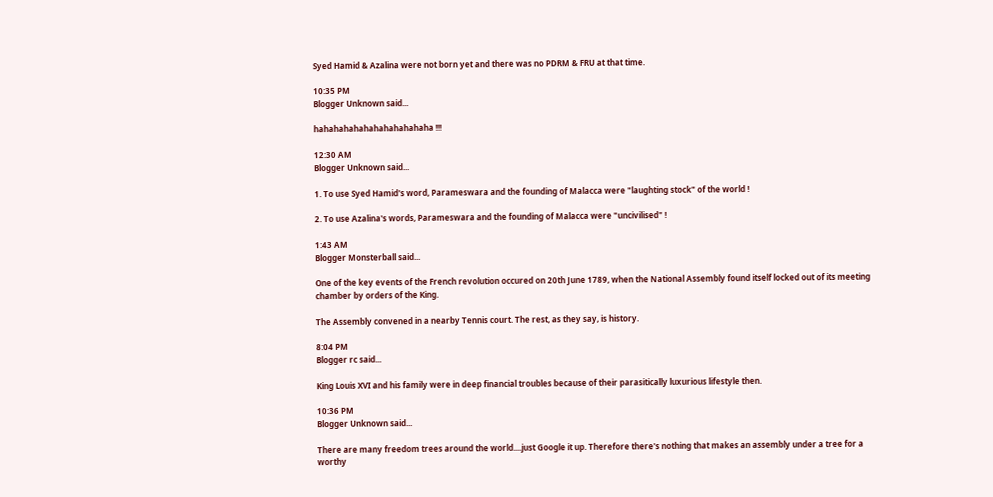Syed Hamid & Azalina were not born yet and there was no PDRM & FRU at that time.

10:35 PM
Blogger Unknown said...

hahahahahahahahahahahaha !!!

12:30 AM
Blogger Unknown said...

1. To use Syed Hamid's word, Parameswara and the founding of Malacca were "laughting stock" of the world !

2. To use Azalina's words, Parameswara and the founding of Malacca were "uncivilised" !

1:43 AM
Blogger Monsterball said...

One of the key events of the French revolution occured on 20th June 1789, when the National Assembly found itself locked out of its meeting chamber by orders of the King.

The Assembly convened in a nearby Tennis court. The rest, as they say, is history.

8:04 PM
Blogger rc said...

King Louis XVI and his family were in deep financial troubles because of their parasitically luxurious lifestyle then.

10:36 PM
Blogger Unknown said...

There are many freedom trees around the world....just Google it up. Therefore there's nothing that makes an assembly under a tree for a worthy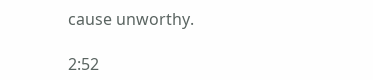cause unworthy.

2:52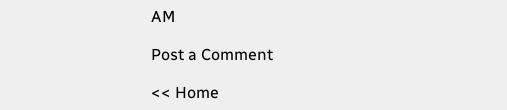AM

Post a Comment

<< Home